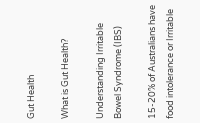Gut Health

What is Gut Health?

Understanding Irritable Bowel Syndrome (IBS)

15-20% of Australians have food intolerance or Irritable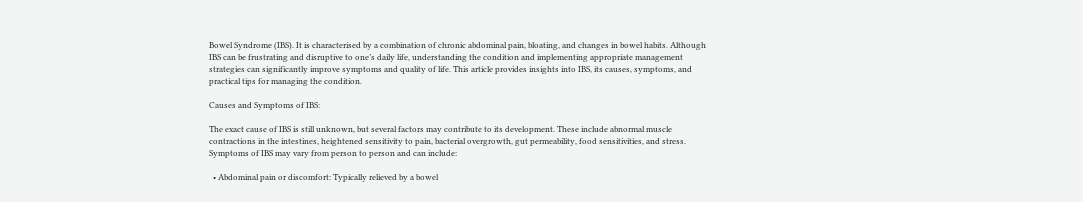Bowel Syndrome (IBS). It is characterised by a combination of chronic abdominal pain, bloating, and changes in bowel habits. Although IBS can be frustrating and disruptive to one’s daily life, understanding the condition and implementing appropriate management strategies can significantly improve symptoms and quality of life. This article provides insights into IBS, its causes, symptoms, and practical tips for managing the condition.

Causes and Symptoms of IBS:

The exact cause of IBS is still unknown, but several factors may contribute to its development. These include abnormal muscle contractions in the intestines, heightened sensitivity to pain, bacterial overgrowth, gut permeability, food sensitivities, and stress. Symptoms of IBS may vary from person to person and can include:

  • Abdominal pain or discomfort: Typically relieved by a bowel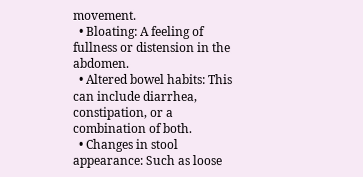movement.
  • Bloating: A feeling of fullness or distension in the abdomen.
  • Altered bowel habits: This can include diarrhea, constipation, or a combination of both.
  • Changes in stool appearance: Such as loose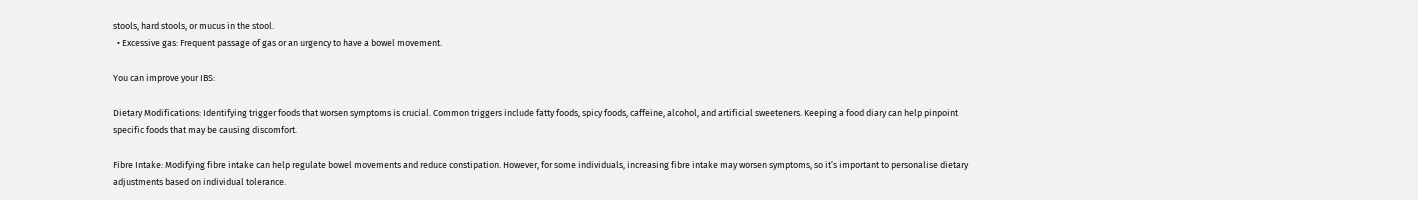stools, hard stools, or mucus in the stool.
  • Excessive gas: Frequent passage of gas or an urgency to have a bowel movement.

You can improve your IBS:

Dietary Modifications: Identifying trigger foods that worsen symptoms is crucial. Common triggers include fatty foods, spicy foods, caffeine, alcohol, and artificial sweeteners. Keeping a food diary can help pinpoint specific foods that may be causing discomfort.

Fibre Intake: Modifying fibre intake can help regulate bowel movements and reduce constipation. However, for some individuals, increasing fibre intake may worsen symptoms, so it’s important to personalise dietary adjustments based on individual tolerance.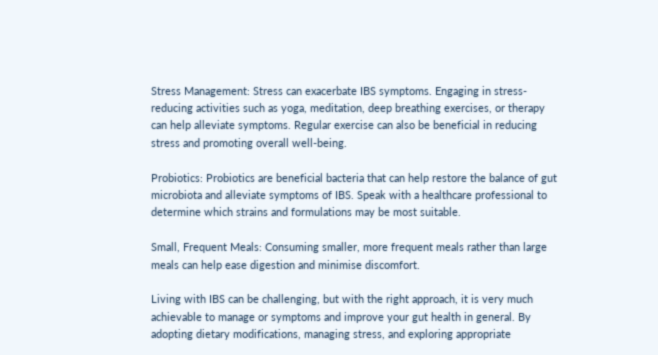Stress Management: Stress can exacerbate IBS symptoms. Engaging in stress-reducing activities such as yoga, meditation, deep breathing exercises, or therapy can help alleviate symptoms. Regular exercise can also be beneficial in reducing stress and promoting overall well-being.

Probiotics: Probiotics are beneficial bacteria that can help restore the balance of gut microbiota and alleviate symptoms of IBS. Speak with a healthcare professional to determine which strains and formulations may be most suitable.

Small, Frequent Meals: Consuming smaller, more frequent meals rather than large meals can help ease digestion and minimise discomfort.

Living with IBS can be challenging, but with the right approach, it is very much achievable to manage or symptoms and improve your gut health in general. By adopting dietary modifications, managing stress, and exploring appropriate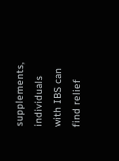supplements, individuals with IBS can find relief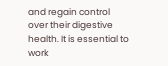and regain control over their digestive health. It is essential to work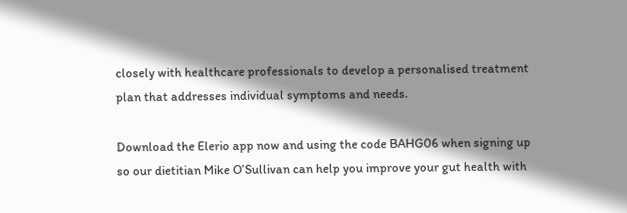closely with healthcare professionals to develop a personalised treatment plan that addresses individual symptoms and needs.

Download the Elerio app now and using the code BAHG06 when signing up so our dietitian Mike O’Sullivan can help you improve your gut health with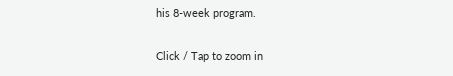his 8-week program.

Click / Tap to zoom in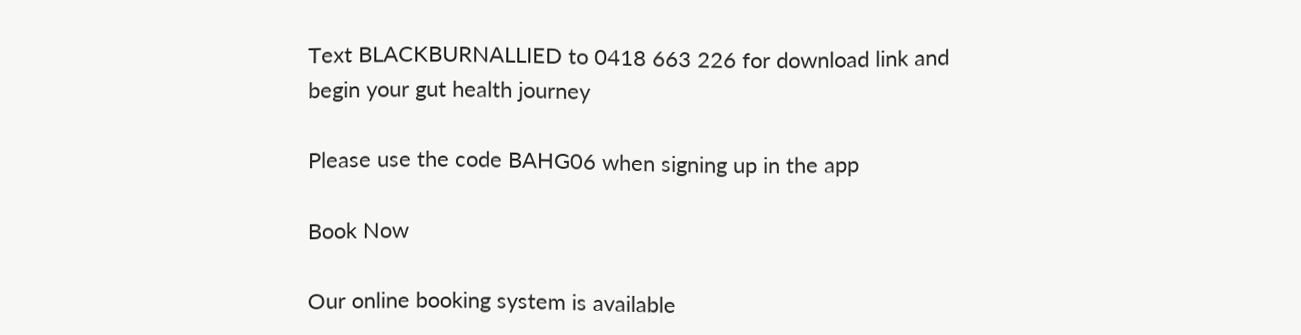Text BLACKBURNALLIED to 0418 663 226 for download link and begin your gut health journey

Please use the code BAHG06 when signing up in the app

Book Now

Our online booking system is available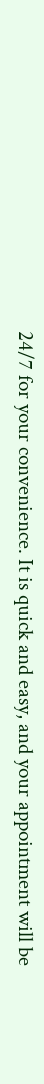24/7 for your convenience. It is quick and easy, and your appointment will be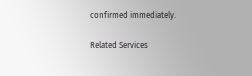confirmed immediately.

Related Services